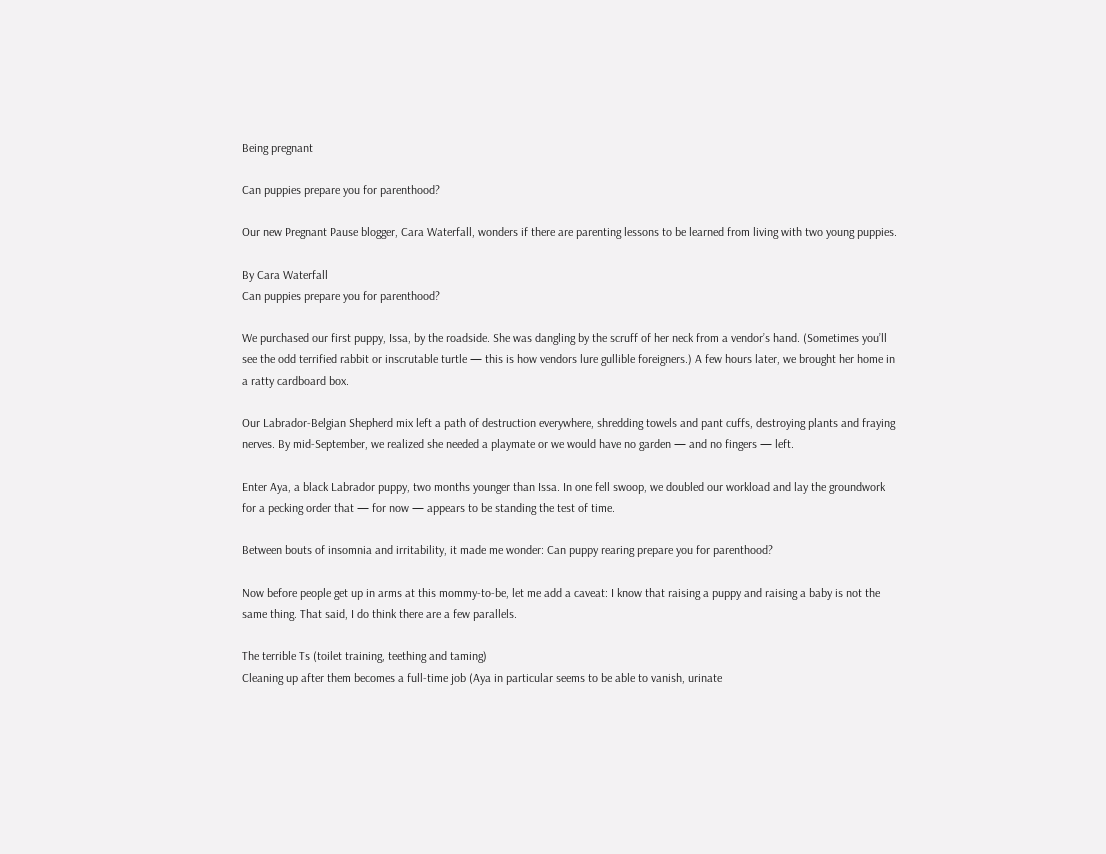Being pregnant

Can puppies prepare you for parenthood?

Our new Pregnant Pause blogger, Cara Waterfall, wonders if there are parenting lessons to be learned from living with two young puppies.

By Cara Waterfall
Can puppies prepare you for parenthood?

We purchased our first puppy, Issa, by the roadside. She was dangling by the scruff of her neck from a vendor’s hand. (Sometimes you’ll see the odd terrified rabbit or inscrutable turtle — this is how vendors lure gullible foreigners.) A few hours later, we brought her home in a ratty cardboard box.

Our Labrador-Belgian Shepherd mix left a path of destruction everywhere, shredding towels and pant cuffs, destroying plants and fraying nerves. By mid-September, we realized she needed a playmate or we would have no garden — and no fingers — left.

Enter Aya, a black Labrador puppy, two months younger than Issa. In one fell swoop, we doubled our workload and lay the groundwork for a pecking order that — for now — appears to be standing the test of time.

Between bouts of insomnia and irritability, it made me wonder: Can puppy rearing prepare you for parenthood?

Now before people get up in arms at this mommy-to-be, let me add a caveat: I know that raising a puppy and raising a baby is not the same thing. That said, I do think there are a few parallels.

The terrible Ts (toilet training, teething and taming)
Cleaning up after them becomes a full-time job (Aya in particular seems to be able to vanish, urinate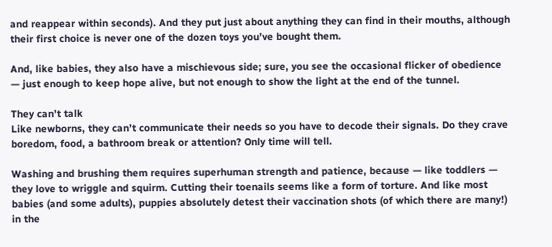and reappear within seconds). And they put just about anything they can find in their mouths, although their first choice is never one of the dozen toys you’ve bought them.

And, like babies, they also have a mischievous side; sure, you see the occasional flicker of obedience — just enough to keep hope alive, but not enough to show the light at the end of the tunnel.

They can’t talk
Like newborns, they can’t communicate their needs so you have to decode their signals. Do they crave boredom, food, a bathroom break or attention? Only time will tell.

Washing and brushing them requires superhuman strength and patience, because — like toddlers — they love to wriggle and squirm. Cutting their toenails seems like a form of torture. And like most babies (and some adults), puppies absolutely detest their vaccination shots (of which there are many!) in the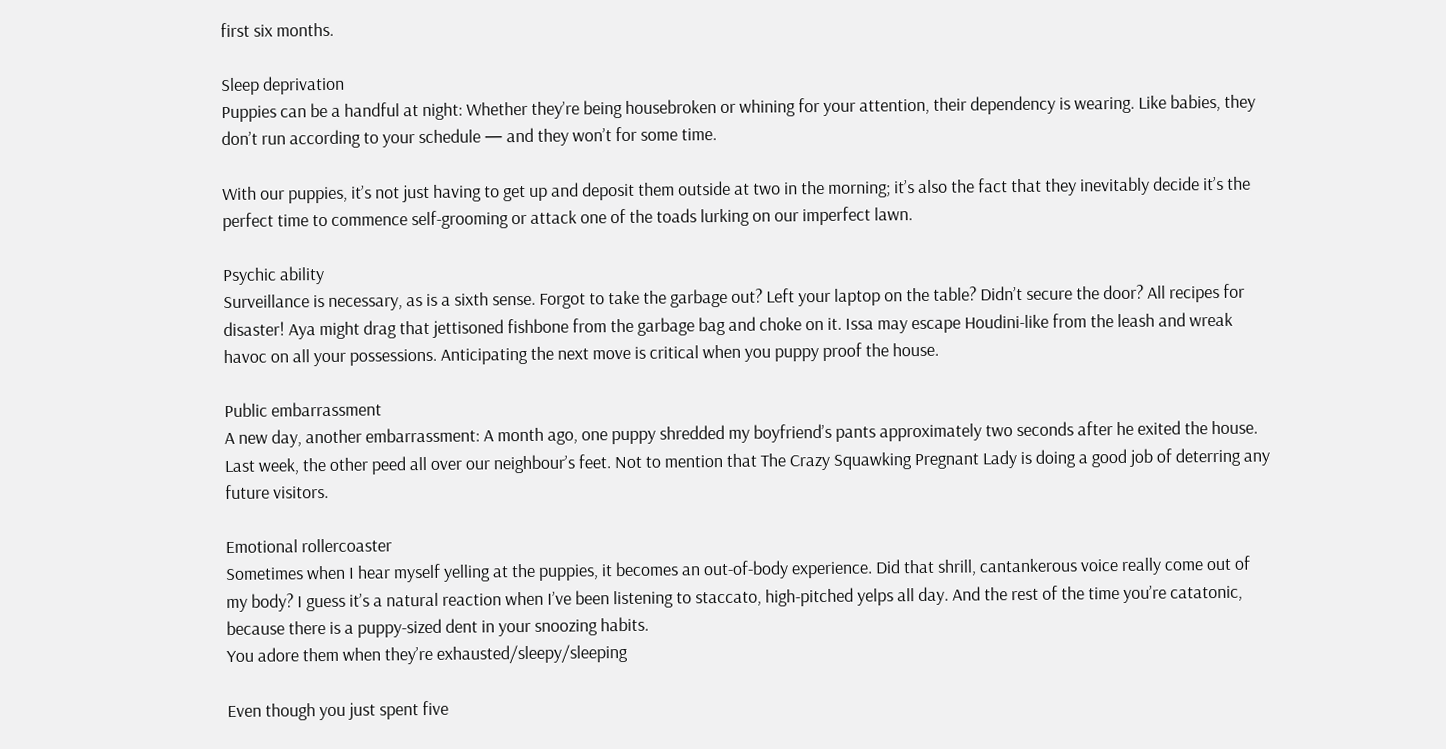first six months.

Sleep deprivation
Puppies can be a handful at night: Whether they’re being housebroken or whining for your attention, their dependency is wearing. Like babies, they don’t run according to your schedule — and they won’t for some time.

With our puppies, it’s not just having to get up and deposit them outside at two in the morning; it’s also the fact that they inevitably decide it’s the perfect time to commence self-grooming or attack one of the toads lurking on our imperfect lawn.

Psychic ability
Surveillance is necessary, as is a sixth sense. Forgot to take the garbage out? Left your laptop on the table? Didn’t secure the door? All recipes for disaster! Aya might drag that jettisoned fishbone from the garbage bag and choke on it. Issa may escape Houdini-like from the leash and wreak havoc on all your possessions. Anticipating the next move is critical when you puppy proof the house.

Public embarrassment
A new day, another embarrassment: A month ago, one puppy shredded my boyfriend’s pants approximately two seconds after he exited the house. Last week, the other peed all over our neighbour’s feet. Not to mention that The Crazy Squawking Pregnant Lady is doing a good job of deterring any future visitors.

Emotional rollercoaster
Sometimes when I hear myself yelling at the puppies, it becomes an out-of-body experience. Did that shrill, cantankerous voice really come out of my body? I guess it’s a natural reaction when I’ve been listening to staccato, high-pitched yelps all day. And the rest of the time you’re catatonic, because there is a puppy-sized dent in your snoozing habits.
You adore them when they’re exhausted/sleepy/sleeping

Even though you just spent five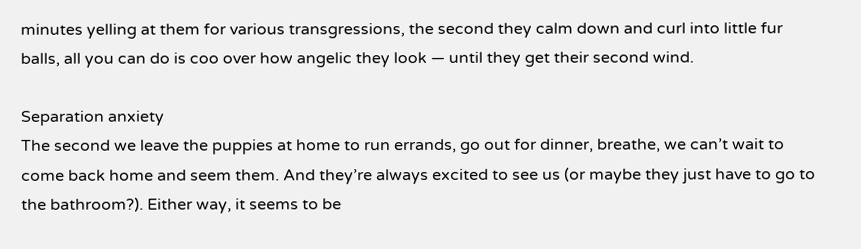minutes yelling at them for various transgressions, the second they calm down and curl into little fur balls, all you can do is coo over how angelic they look — until they get their second wind.

Separation anxiety
The second we leave the puppies at home to run errands, go out for dinner, breathe, we can’t wait to come back home and seem them. And they’re always excited to see us (or maybe they just have to go to the bathroom?). Either way, it seems to be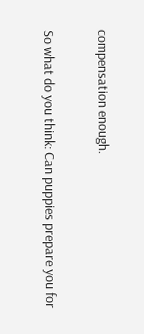compensation enough.

So what do you think: Can puppies prepare you for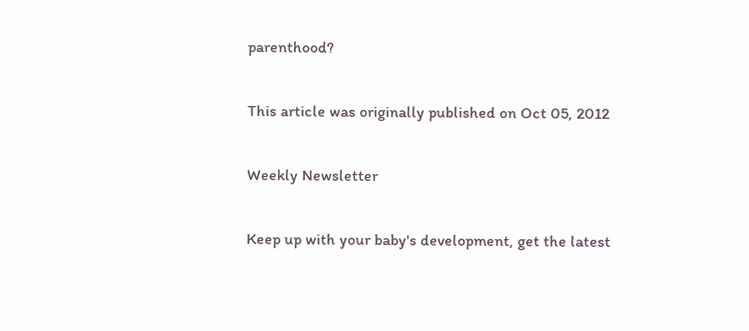parenthood?

This article was originally published on Oct 05, 2012

Weekly Newsletter

Keep up with your baby's development, get the latest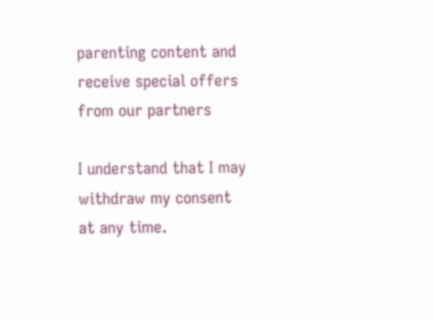parenting content and receive special offers from our partners

I understand that I may withdraw my consent at any time.